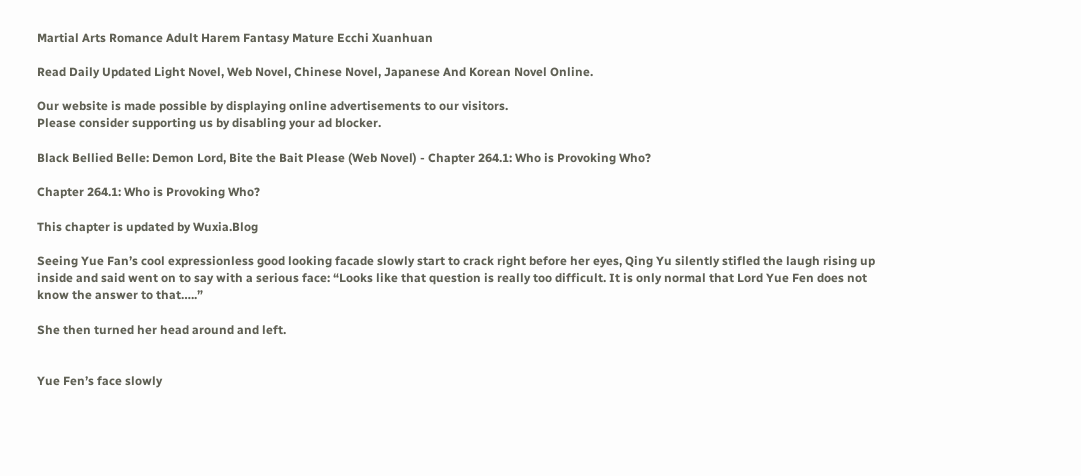Martial Arts Romance Adult Harem Fantasy Mature Ecchi Xuanhuan

Read Daily Updated Light Novel, Web Novel, Chinese Novel, Japanese And Korean Novel Online.

Our website is made possible by displaying online advertisements to our visitors.
Please consider supporting us by disabling your ad blocker.

Black Bellied Belle: Demon Lord, Bite the Bait Please (Web Novel) - Chapter 264.1: Who is Provoking Who?

Chapter 264.1: Who is Provoking Who?

This chapter is updated by Wuxia.Blog

Seeing Yue Fan’s cool expressionless good looking facade slowly start to crack right before her eyes, Qing Yu silently stifled the laugh rising up inside and said went on to say with a serious face: “Looks like that question is really too difficult. It is only normal that Lord Yue Fen does not know the answer to that…..”

She then turned her head around and left.


Yue Fen’s face slowly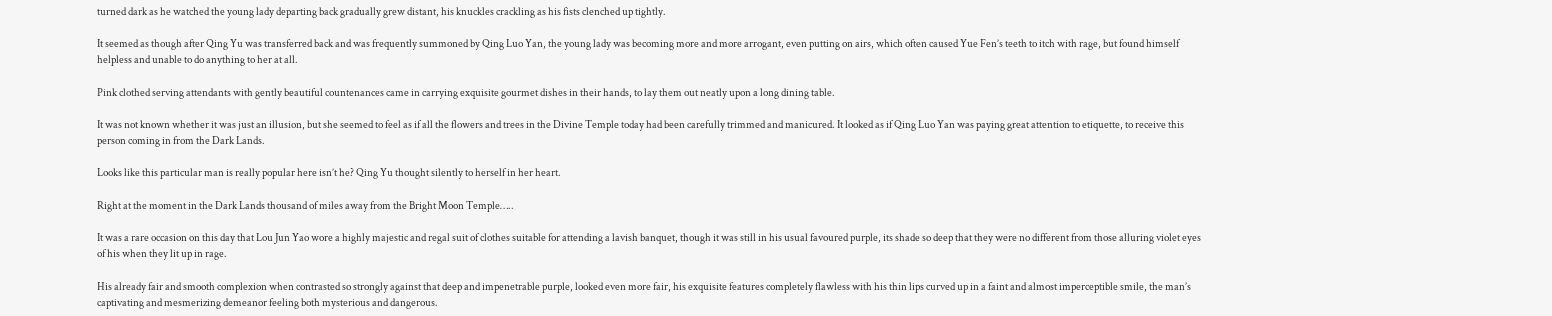turned dark as he watched the young lady departing back gradually grew distant, his knuckles crackling as his fists clenched up tightly.

It seemed as though after Qing Yu was transferred back and was frequently summoned by Qing Luo Yan, the young lady was becoming more and more arrogant, even putting on airs, which often caused Yue Fen’s teeth to itch with rage, but found himself helpless and unable to do anything to her at all.

Pink clothed serving attendants with gently beautiful countenances came in carrying exquisite gourmet dishes in their hands, to lay them out neatly upon a long dining table.

It was not known whether it was just an illusion, but she seemed to feel as if all the flowers and trees in the Divine Temple today had been carefully trimmed and manicured. It looked as if Qing Luo Yan was paying great attention to etiquette, to receive this person coming in from the Dark Lands.

Looks like this particular man is really popular here isn’t he? Qing Yu thought silently to herself in her heart.

Right at the moment in the Dark Lands thousand of miles away from the Bright Moon Temple…..

It was a rare occasion on this day that Lou Jun Yao wore a highly majestic and regal suit of clothes suitable for attending a lavish banquet, though it was still in his usual favoured purple, its shade so deep that they were no different from those alluring violet eyes of his when they lit up in rage.

His already fair and smooth complexion when contrasted so strongly against that deep and impenetrable purple, looked even more fair, his exquisite features completely flawless with his thin lips curved up in a faint and almost imperceptible smile, the man’s captivating and mesmerizing demeanor feeling both mysterious and dangerous.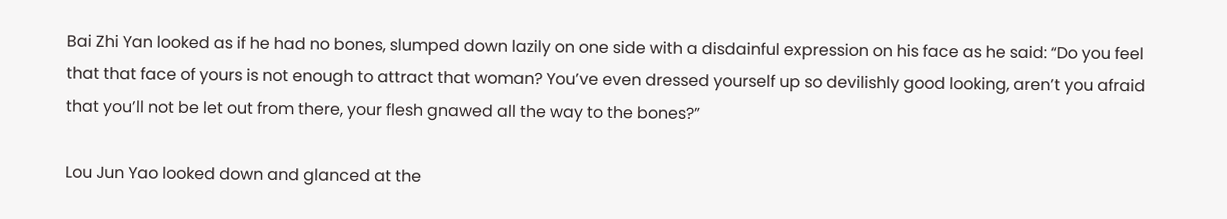Bai Zhi Yan looked as if he had no bones, slumped down lazily on one side with a disdainful expression on his face as he said: “Do you feel that that face of yours is not enough to attract that woman? You’ve even dressed yourself up so devilishly good looking, aren’t you afraid that you’ll not be let out from there, your flesh gnawed all the way to the bones?”

Lou Jun Yao looked down and glanced at the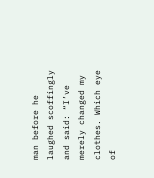man before he laughed scoffingly and said: “I’ve merely changed my clothes. Which eye of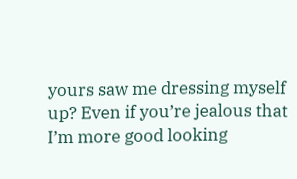yours saw me dressing myself up? Even if you’re jealous that I’m more good looking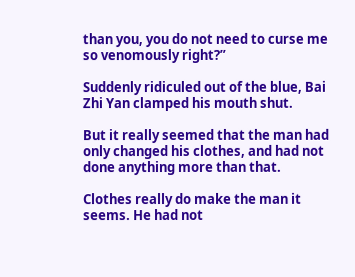than you, you do not need to curse me so venomously right?”

Suddenly ridiculed out of the blue, Bai Zhi Yan clamped his mouth shut.

But it really seemed that the man had only changed his clothes, and had not done anything more than that.

Clothes really do make the man it seems. He had not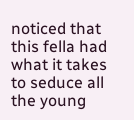noticed that this fella had what it takes to seduce all the young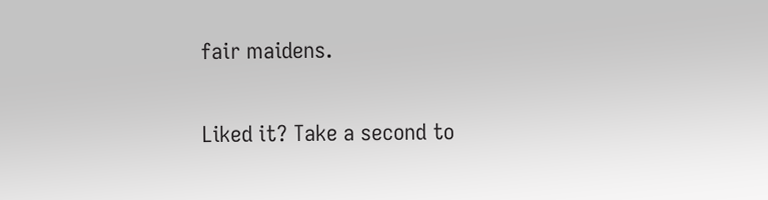fair maidens.

Liked it? Take a second to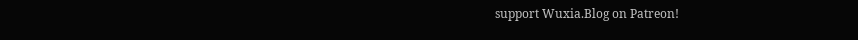support Wuxia.Blog on Patreon!